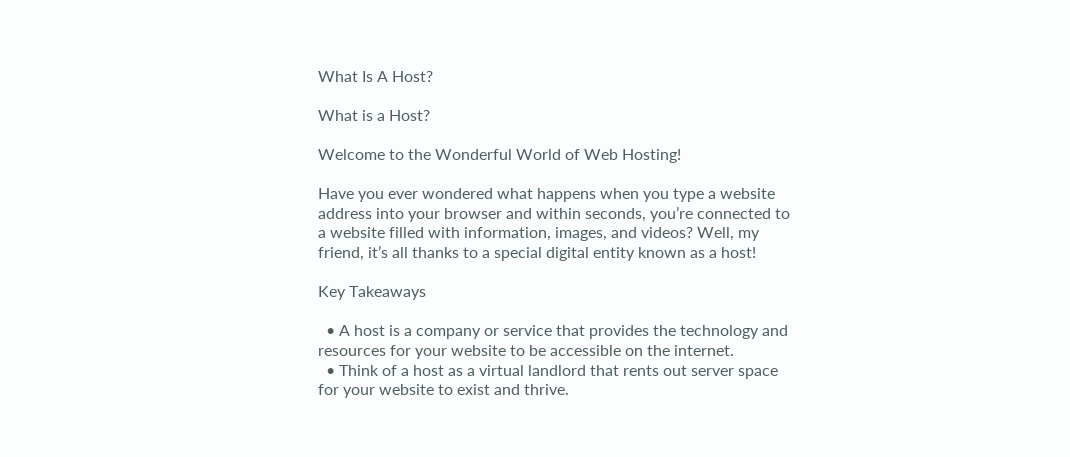What Is A Host?

What is a Host?

Welcome to the Wonderful World of Web Hosting!

Have you ever wondered what happens when you type a website address into your browser and within seconds, you’re connected to a website filled with information, images, and videos? Well, my friend, it’s all thanks to a special digital entity known as a host!

Key Takeaways

  • A host is a company or service that provides the technology and resources for your website to be accessible on the internet.
  • Think of a host as a virtual landlord that rents out server space for your website to exist and thrive.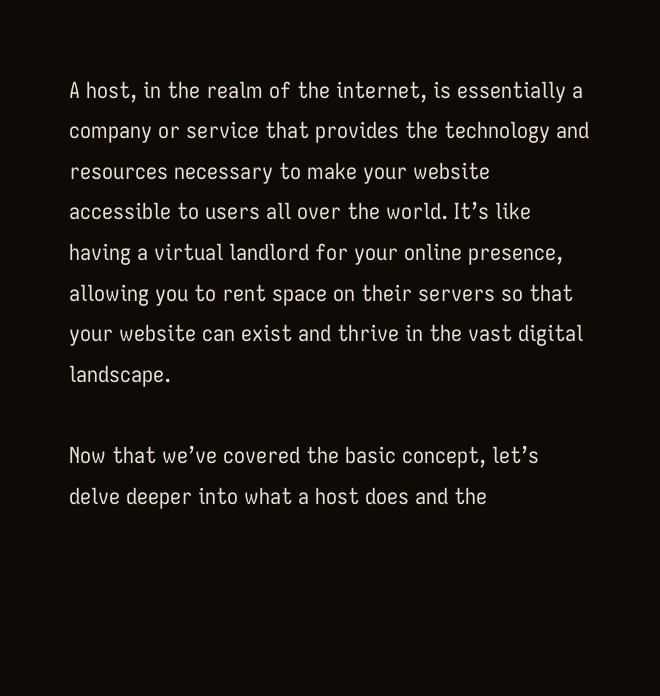A host, in the realm of the internet, is essentially a company or service that provides the technology and resources necessary to make your website accessible to users all over the world. It’s like having a virtual landlord for your online presence, allowing you to rent space on their servers so that your website can exist and thrive in the vast digital landscape.

Now that we’ve covered the basic concept, let’s delve deeper into what a host does and the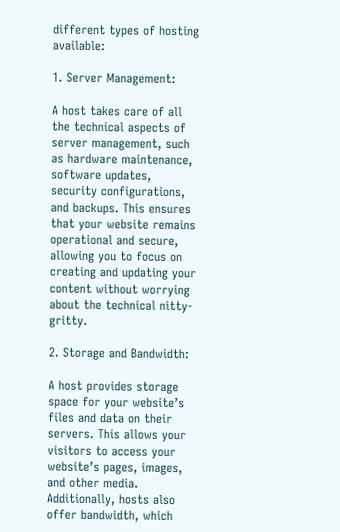different types of hosting available:

1. Server Management:

A host takes care of all the technical aspects of server management, such as hardware maintenance, software updates, security configurations, and backups. This ensures that your website remains operational and secure, allowing you to focus on creating and updating your content without worrying about the technical nitty-gritty.

2. Storage and Bandwidth:

A host provides storage space for your website’s files and data on their servers. This allows your visitors to access your website’s pages, images, and other media. Additionally, hosts also offer bandwidth, which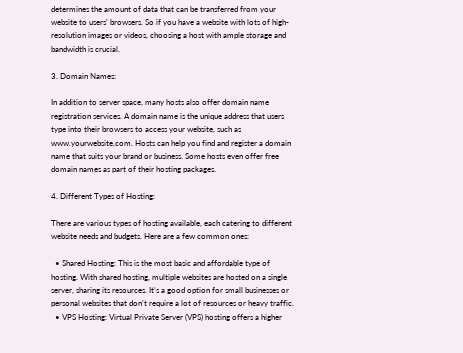determines the amount of data that can be transferred from your website to users’ browsers. So if you have a website with lots of high-resolution images or videos, choosing a host with ample storage and bandwidth is crucial.

3. Domain Names:

In addition to server space, many hosts also offer domain name registration services. A domain name is the unique address that users type into their browsers to access your website, such as www.yourwebsite.com. Hosts can help you find and register a domain name that suits your brand or business. Some hosts even offer free domain names as part of their hosting packages.

4. Different Types of Hosting:

There are various types of hosting available, each catering to different website needs and budgets. Here are a few common ones:

  • Shared Hosting: This is the most basic and affordable type of hosting. With shared hosting, multiple websites are hosted on a single server, sharing its resources. It’s a good option for small businesses or personal websites that don’t require a lot of resources or heavy traffic.
  • VPS Hosting: Virtual Private Server (VPS) hosting offers a higher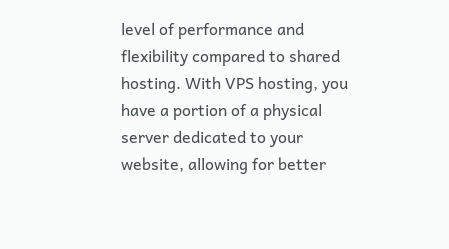level of performance and flexibility compared to shared hosting. With VPS hosting, you have a portion of a physical server dedicated to your website, allowing for better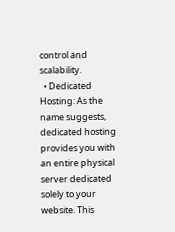control and scalability.
  • Dedicated Hosting: As the name suggests, dedicated hosting provides you with an entire physical server dedicated solely to your website. This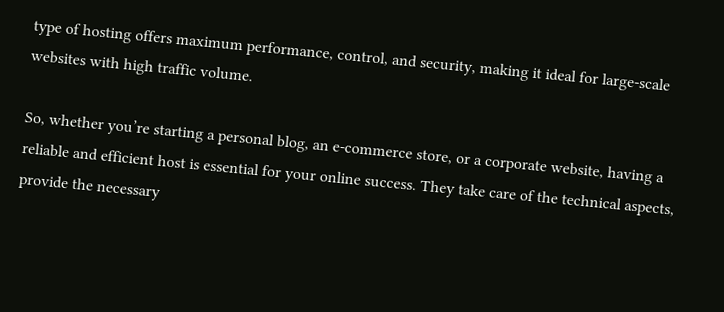type of hosting offers maximum performance, control, and security, making it ideal for large-scale websites with high traffic volume.

So, whether you’re starting a personal blog, an e-commerce store, or a corporate website, having a reliable and efficient host is essential for your online success. They take care of the technical aspects, provide the necessary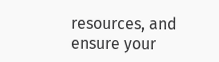resources, and ensure your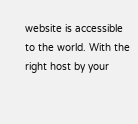website is accessible to the world. With the right host by your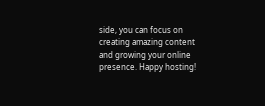side, you can focus on creating amazing content and growing your online presence. Happy hosting!